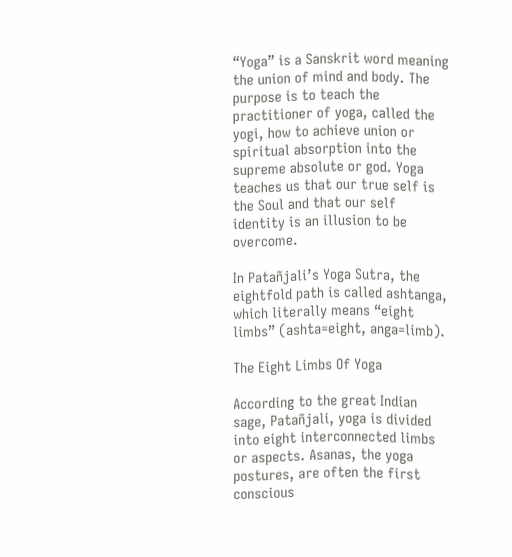“Yoga” is a Sanskrit word meaning the union of mind and body. The purpose is to teach the practitioner of yoga, called the yogi, how to achieve union or spiritual absorption into the supreme absolute or god. Yoga teaches us that our true self is the Soul and that our self identity is an illusion to be overcome.

In Patañjali’s Yoga Sutra, the eightfold path is called ashtanga, which literally means “eight limbs” (ashta=eight, anga=limb).

The Eight Limbs Of Yoga

According to the great Indian sage, Patañjali, yoga is divided into eight interconnected limbs or aspects. Asanas, the yoga postures, are often the first conscious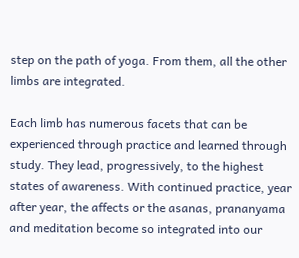step on the path of yoga. From them, all the other limbs are integrated.

Each limb has numerous facets that can be experienced through practice and learned through study. They lead, progressively, to the highest states of awareness. With continued practice, year after year, the affects or the asanas, prananyama and meditation become so integrated into our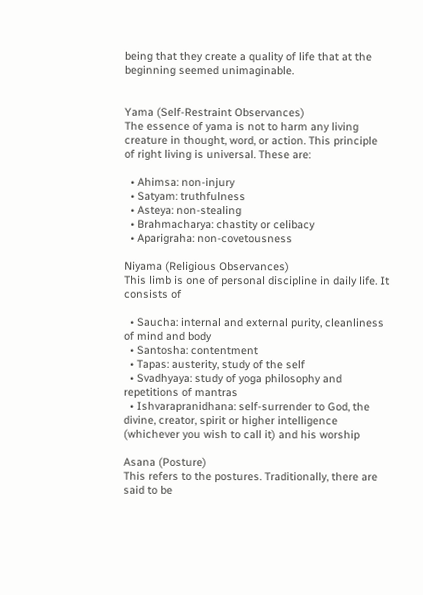being that they create a quality of life that at the beginning seemed unimaginable.


Yama (Self-Restraint Observances)
The essence of yama is not to harm any living creature in thought, word, or action. This principle of right living is universal. These are:

  • Ahimsa: non-injury
  • Satyam: truthfulness
  • Asteya: non-stealing
  • Brahmacharya: chastity or celibacy
  • Aparigraha: non-covetousness

Niyama (Religious Observances)
This limb is one of personal discipline in daily life. It consists of

  • Saucha: internal and external purity, cleanliness of mind and body
  • Santosha: contentment
  • Tapas: austerity, study of the self
  • Svadhyaya: study of yoga philosophy and repetitions of mantras
  • Ishvarapranidhana: self-surrender to God, the divine, creator, spirit or higher intelligence (whichever you wish to call it) and his worship

Asana (Posture)
This refers to the postures. Traditionally, there are said to be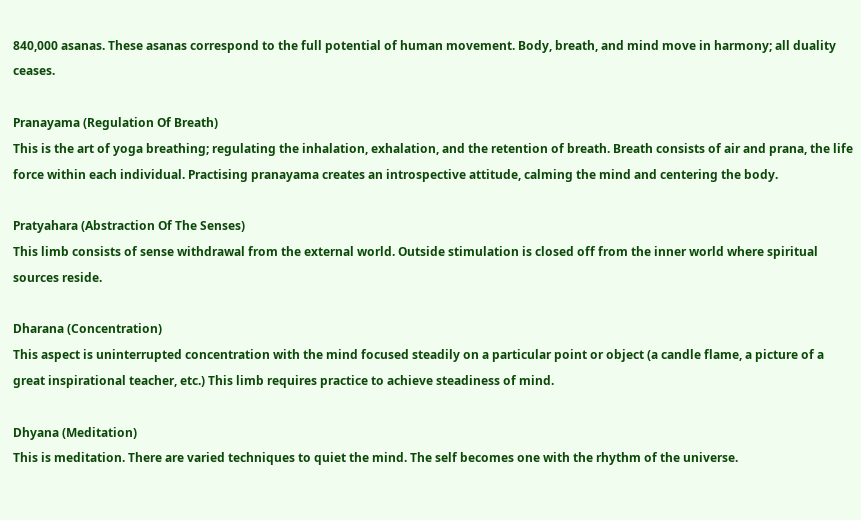840,000 asanas. These asanas correspond to the full potential of human movement. Body, breath, and mind move in harmony; all duality ceases.

Pranayama (Regulation Of Breath)
This is the art of yoga breathing; regulating the inhalation, exhalation, and the retention of breath. Breath consists of air and prana, the life force within each individual. Practising pranayama creates an introspective attitude, calming the mind and centering the body.

Pratyahara (Abstraction Of The Senses)
This limb consists of sense withdrawal from the external world. Outside stimulation is closed off from the inner world where spiritual sources reside.

Dharana (Concentration)
This aspect is uninterrupted concentration with the mind focused steadily on a particular point or object (a candle flame, a picture of a great inspirational teacher, etc.) This limb requires practice to achieve steadiness of mind.

Dhyana (Meditation)
This is meditation. There are varied techniques to quiet the mind. The self becomes one with the rhythm of the universe.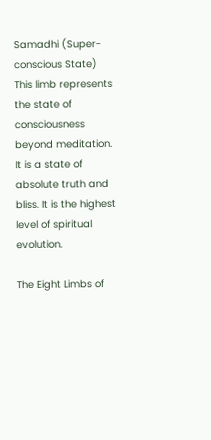Samadhi (Super-conscious State)
This limb represents the state of consciousness beyond meditation. It is a state of absolute truth and bliss. It is the highest level of spiritual evolution.

The Eight Limbs of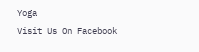Yoga
Visit Us On Facebook